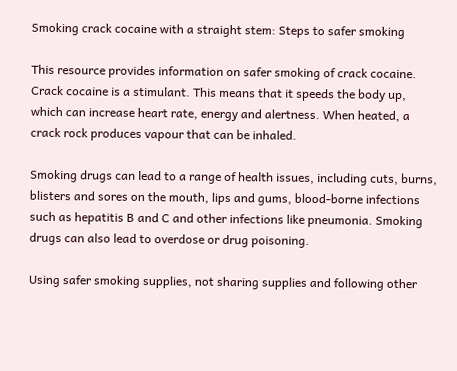Smoking crack cocaine with a straight stem: Steps to safer smoking

This resource provides information on safer smoking of crack cocaine. Crack cocaine is a stimulant. This means that it speeds the body up, which can increase heart rate, energy and alertness. When heated, a crack rock produces vapour that can be inhaled.

Smoking drugs can lead to a range of health issues, including cuts, burns, blisters and sores on the mouth, lips and gums, blood-borne infections such as hepatitis B and C and other infections like pneumonia. Smoking drugs can also lead to overdose or drug poisoning.

Using safer smoking supplies, not sharing supplies and following other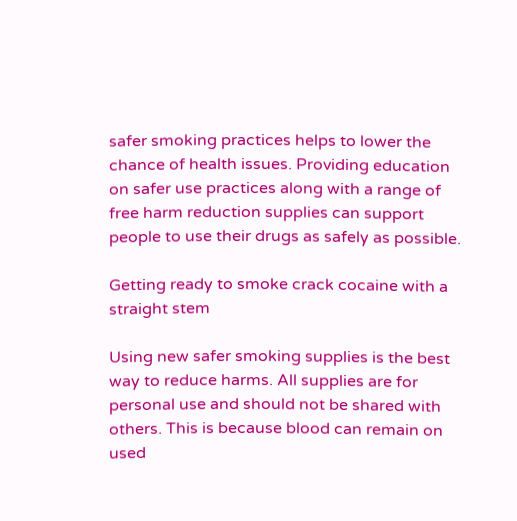safer smoking practices helps to lower the chance of health issues. Providing education on safer use practices along with a range of free harm reduction supplies can support people to use their drugs as safely as possible.

Getting ready to smoke crack cocaine with a straight stem

Using new safer smoking supplies is the best way to reduce harms. All supplies are for personal use and should not be shared with others. This is because blood can remain on used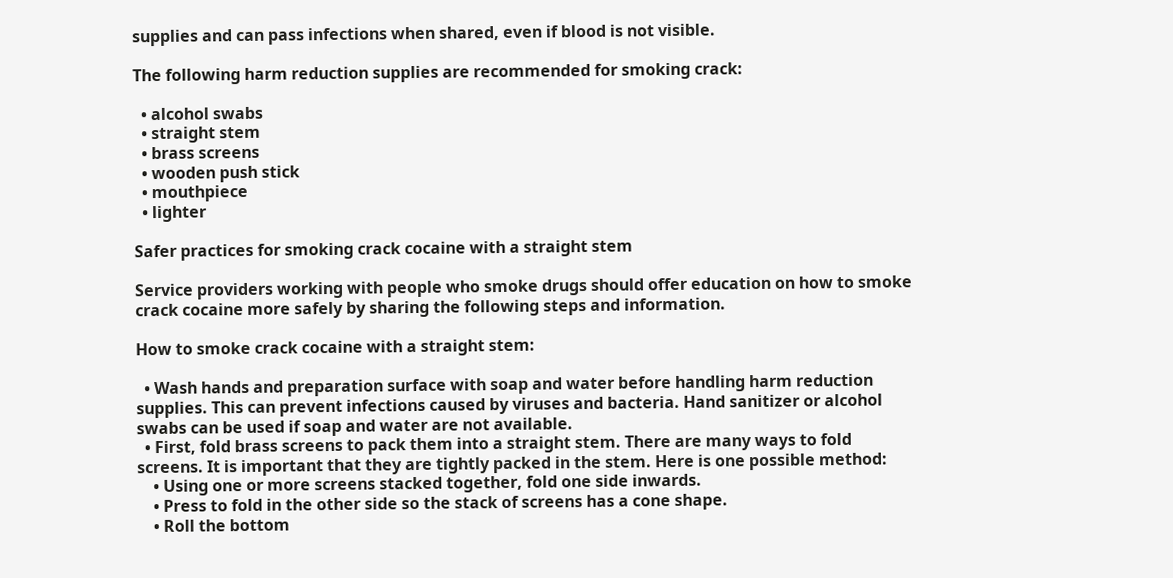supplies and can pass infections when shared, even if blood is not visible.

The following harm reduction supplies are recommended for smoking crack:

  • alcohol swabs
  • straight stem
  • brass screens
  • wooden push stick
  • mouthpiece
  • lighter

Safer practices for smoking crack cocaine with a straight stem

Service providers working with people who smoke drugs should offer education on how to smoke crack cocaine more safely by sharing the following steps and information.

How to smoke crack cocaine with a straight stem:

  • Wash hands and preparation surface with soap and water before handling harm reduction supplies. This can prevent infections caused by viruses and bacteria. Hand sanitizer or alcohol swabs can be used if soap and water are not available.
  • First, fold brass screens to pack them into a straight stem. There are many ways to fold screens. It is important that they are tightly packed in the stem. Here is one possible method:
    • Using one or more screens stacked together, fold one side inwards.
    • Press to fold in the other side so the stack of screens has a cone shape.
    • Roll the bottom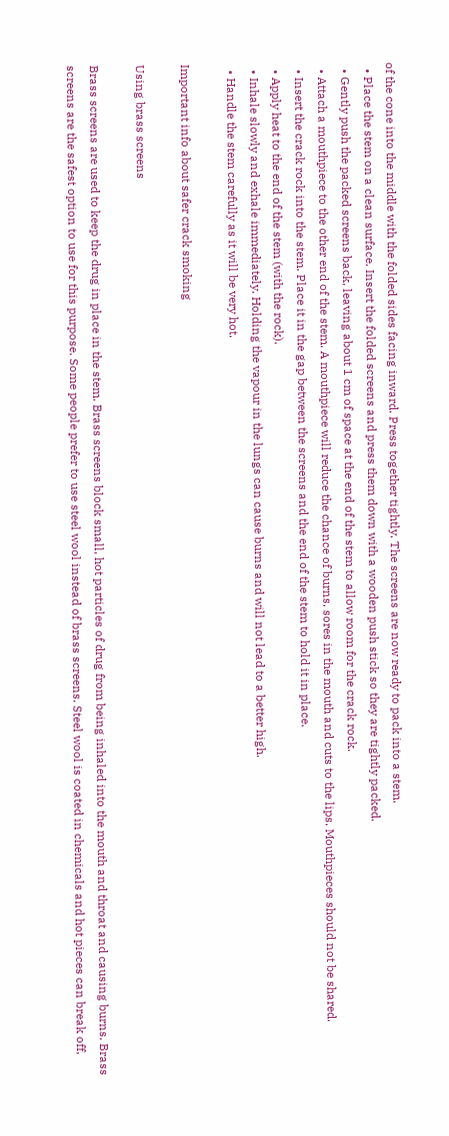of the cone into the middle with the folded sides facing inward. Press together tightly. The screens are now ready to pack into a stem.
  • Place the stem on a clean surface. Insert the folded screens and press them down with a wooden push stick so they are tightly packed.
  • Gently push the packed screens back, leaving about 1 cm of space at the end of the stem to allow room for the crack rock.
  • Attach a mouthpiece to the other end of the stem. A mouthpiece will reduce the chance of burns, sores in the mouth and cuts to the lips. Mouthpieces should not be shared.
  • Insert the crack rock into the stem. Place it in the gap between the screens and the end of the stem to hold it in place.
  • Apply heat to the end of the stem (with the rock).
  • Inhale slowly and exhale immediately. Holding the vapour in the lungs can cause burns and will not lead to a better high.
  • Handle the stem carefully as it will be very hot.

Important info about safer crack smoking

Using brass screens

Brass screens are used to keep the drug in place in the stem. Brass screens block small, hot particles of drug from being inhaled into the mouth and throat and causing burns. Brass screens are the safest option to use for this purpose. Some people prefer to use steel wool instead of brass screens. Steel wool is coated in chemicals and hot pieces can break off,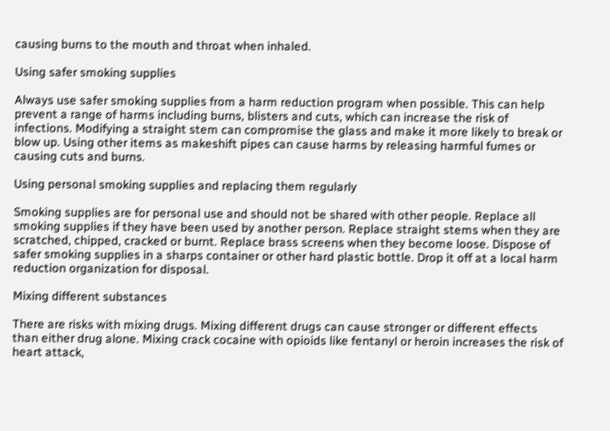causing burns to the mouth and throat when inhaled.

Using safer smoking supplies

Always use safer smoking supplies from a harm reduction program when possible. This can help prevent a range of harms including burns, blisters and cuts, which can increase the risk of infections. Modifying a straight stem can compromise the glass and make it more likely to break or blow up. Using other items as makeshift pipes can cause harms by releasing harmful fumes or causing cuts and burns.

Using personal smoking supplies and replacing them regularly

Smoking supplies are for personal use and should not be shared with other people. Replace all smoking supplies if they have been used by another person. Replace straight stems when they are scratched, chipped, cracked or burnt. Replace brass screens when they become loose. Dispose of safer smoking supplies in a sharps container or other hard plastic bottle. Drop it off at a local harm reduction organization for disposal.

Mixing different substances

There are risks with mixing drugs. Mixing different drugs can cause stronger or different effects than either drug alone. Mixing crack cocaine with opioids like fentanyl or heroin increases the risk of heart attack,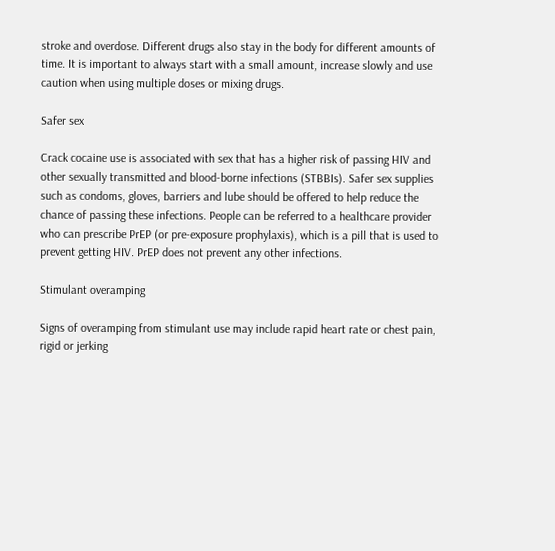stroke and overdose. Different drugs also stay in the body for different amounts of time. It is important to always start with a small amount, increase slowly and use caution when using multiple doses or mixing drugs.

Safer sex

Crack cocaine use is associated with sex that has a higher risk of passing HIV and other sexually transmitted and blood-borne infections (STBBIs). Safer sex supplies such as condoms, gloves, barriers and lube should be offered to help reduce the chance of passing these infections. People can be referred to a healthcare provider who can prescribe PrEP (or pre-exposure prophylaxis), which is a pill that is used to prevent getting HIV. PrEP does not prevent any other infections.

Stimulant overamping

Signs of overamping from stimulant use may include rapid heart rate or chest pain, rigid or jerking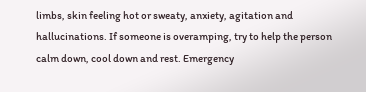limbs, skin feeling hot or sweaty, anxiety, agitation and hallucinations. If someone is overamping, try to help the person calm down, cool down and rest. Emergency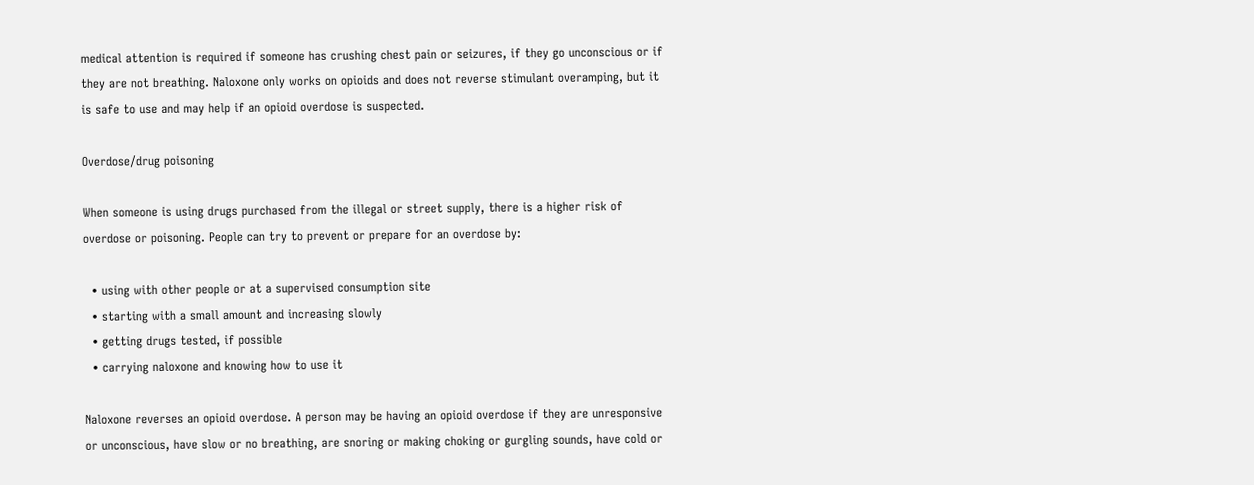medical attention is required if someone has crushing chest pain or seizures, if they go unconscious or if they are not breathing. Naloxone only works on opioids and does not reverse stimulant overamping, but it is safe to use and may help if an opioid overdose is suspected.

Overdose/drug poisoning

When someone is using drugs purchased from the illegal or street supply, there is a higher risk of overdose or poisoning. People can try to prevent or prepare for an overdose by:

  • using with other people or at a supervised consumption site
  • starting with a small amount and increasing slowly
  • getting drugs tested, if possible
  • carrying naloxone and knowing how to use it

Naloxone reverses an opioid overdose. A person may be having an opioid overdose if they are unresponsive or unconscious, have slow or no breathing, are snoring or making choking or gurgling sounds, have cold or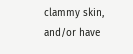clammy skin, and/or have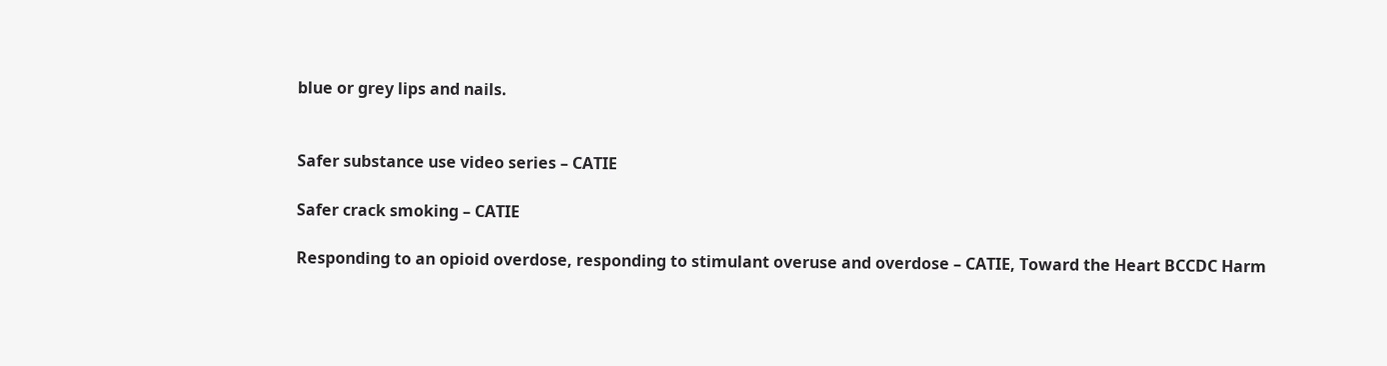blue or grey lips and nails.


Safer substance use video series – CATIE

Safer crack smoking – CATIE

Responding to an opioid overdose, responding to stimulant overuse and overdose – CATIE, Toward the Heart BCCDC Harm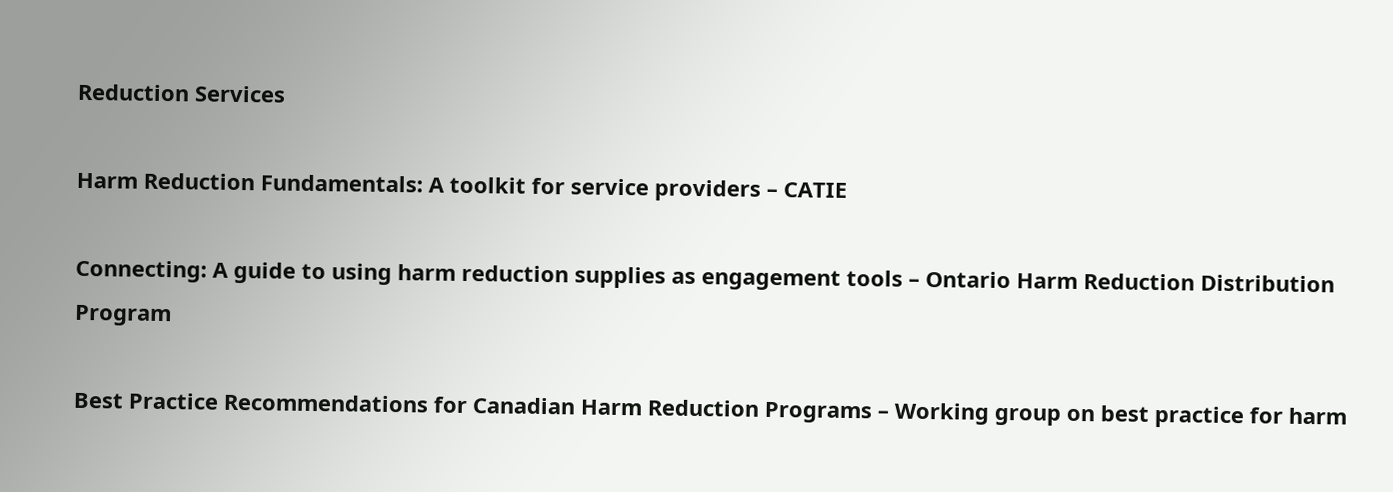Reduction Services

Harm Reduction Fundamentals: A toolkit for service providers – CATIE

Connecting: A guide to using harm reduction supplies as engagement tools – Ontario Harm Reduction Distribution Program

Best Practice Recommendations for Canadian Harm Reduction Programs – Working group on best practice for harm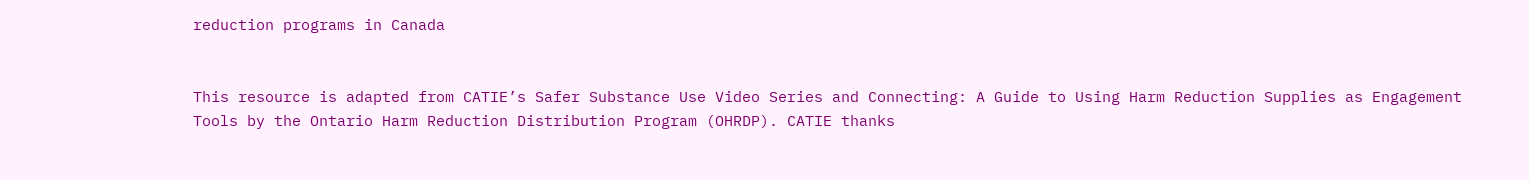reduction programs in Canada


This resource is adapted from CATIE’s Safer Substance Use Video Series and Connecting: A Guide to Using Harm Reduction Supplies as Engagement Tools by the Ontario Harm Reduction Distribution Program (OHRDP). CATIE thanks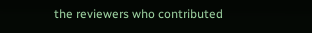the reviewers who contributed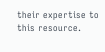their expertise to this resource.